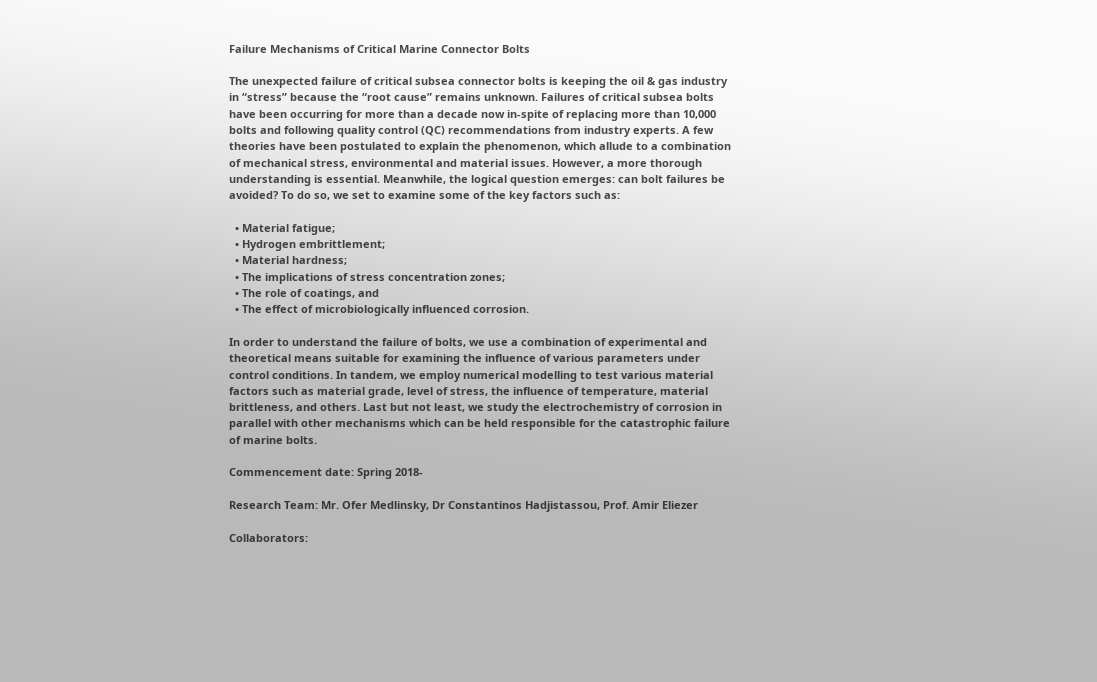Failure Mechanisms of Critical Marine Connector Bolts

The unexpected failure of critical subsea connector bolts is keeping the oil & gas industry in “stress” because the “root cause” remains unknown. Failures of critical subsea bolts have been occurring for more than a decade now in-spite of replacing more than 10,000 bolts and following quality control (QC) recommendations from industry experts. A few theories have been postulated to explain the phenomenon, which allude to a combination of mechanical stress, environmental and material issues. However, a more thorough understanding is essential. Meanwhile, the logical question emerges: can bolt failures be avoided? To do so, we set to examine some of the key factors such as:

  • Material fatigue;
  • Hydrogen embrittlement;
  • Material hardness;
  • The implications of stress concentration zones;
  • The role of coatings, and
  • The effect of microbiologically influenced corrosion.

In order to understand the failure of bolts, we use a combination of experimental and theoretical means suitable for examining the influence of various parameters under control conditions. In tandem, we employ numerical modelling to test various material factors such as material grade, level of stress, the influence of temperature, material brittleness, and others. Last but not least, we study the electrochemistry of corrosion in parallel with other mechanisms which can be held responsible for the catastrophic failure of marine bolts.

Commencement date: Spring 2018-

Research Team: Mr. Ofer Medlinsky, Dr Constantinos Hadjistassou, Prof. Amir Eliezer

Collaborators: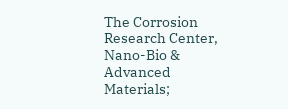The Corrosion Research Center, Nano-Bio & Advanced Materials;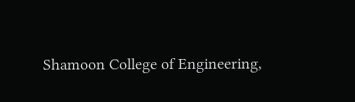Shamoon College of Engineering,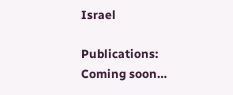Israel

Publications: Coming soon…